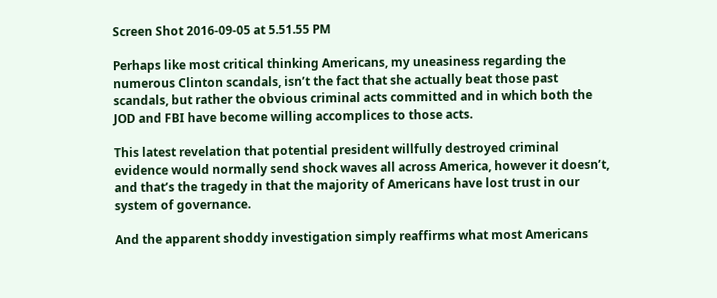Screen Shot 2016-09-05 at 5.51.55 PM

Perhaps like most critical thinking Americans, my uneasiness regarding the numerous Clinton scandals, isn’t the fact that she actually beat those past scandals, but rather the obvious criminal acts committed and in which both the JOD and FBI have become willing accomplices to those acts.

This latest revelation that potential president willfully destroyed criminal evidence would normally send shock waves all across America, however it doesn’t, and that’s the tragedy in that the majority of Americans have lost trust in our system of governance.

And the apparent shoddy investigation simply reaffirms what most Americans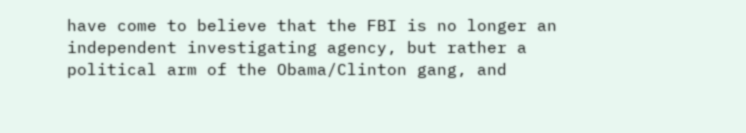have come to believe that the FBI is no longer an independent investigating agency, but rather a political arm of the Obama/Clinton gang, and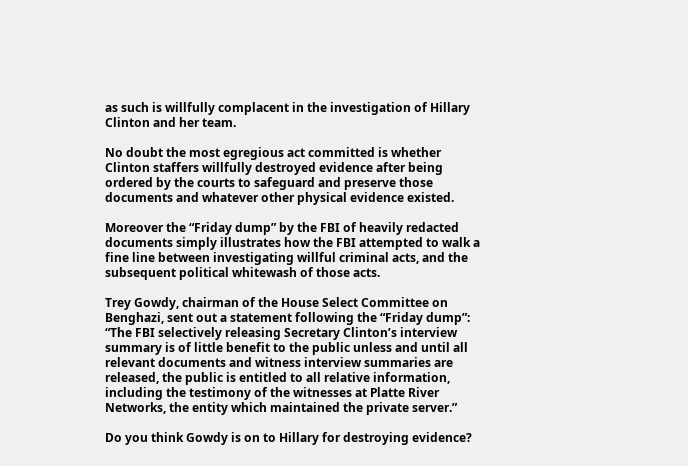as such is willfully complacent in the investigation of Hillary Clinton and her team.

No doubt the most egregious act committed is whether Clinton staffers willfully destroyed evidence after being ordered by the courts to safeguard and preserve those documents and whatever other physical evidence existed.

Moreover the “Friday dump” by the FBI of heavily redacted documents simply illustrates how the FBI attempted to walk a fine line between investigating willful criminal acts, and the subsequent political whitewash of those acts.

Trey Gowdy, chairman of the House Select Committee on Benghazi, sent out a statement following the “Friday dump”: “The FBI selectively releasing Secretary Clinton’s interview summary is of little benefit to the public unless and until all relevant documents and witness interview summaries are released, the public is entitled to all relative information, including the testimony of the witnesses at Platte River Networks, the entity which maintained the private server.”

Do you think Gowdy is on to Hillary for destroying evidence?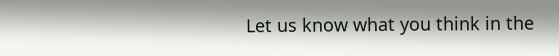Let us know what you think in the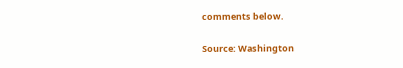comments below.

Source: Washington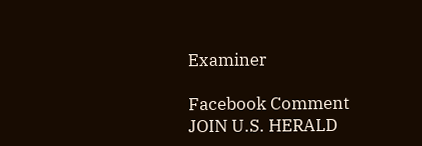Examiner

Facebook Comment
JOIN U.S. HERALD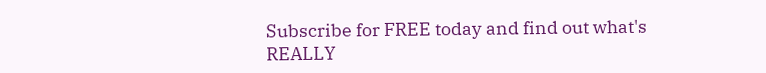Subscribe for FREE today and find out what's REALLY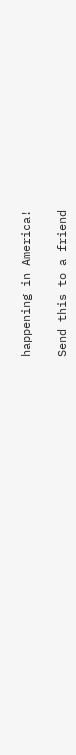happening in America!

Send this to a friend